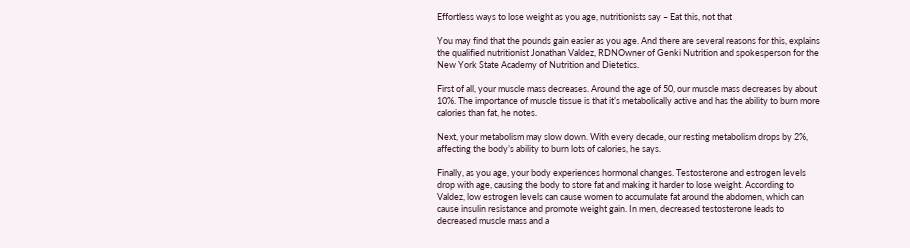Effortless ways to lose weight as you age, nutritionists say – Eat this, not that

You may find that the pounds gain easier as you age. And there are several reasons for this, explains the qualified nutritionist Jonathan Valdez, RDNOwner of Genki Nutrition and spokesperson for the New York State Academy of Nutrition and Dietetics.

First of all, your muscle mass decreases. Around the age of 50, our muscle mass decreases by about 10%. The importance of muscle tissue is that it’s metabolically active and has the ability to burn more calories than fat, he notes.

Next, your metabolism may slow down. With every decade, our resting metabolism drops by 2%, affecting the body’s ability to burn lots of calories, he says.

Finally, as you age, your body experiences hormonal changes. Testosterone and estrogen levels drop with age, causing the body to store fat and making it harder to lose weight. According to Valdez, low estrogen levels can cause women to accumulate fat around the abdomen, which can cause insulin resistance and promote weight gain. In men, decreased testosterone leads to decreased muscle mass and a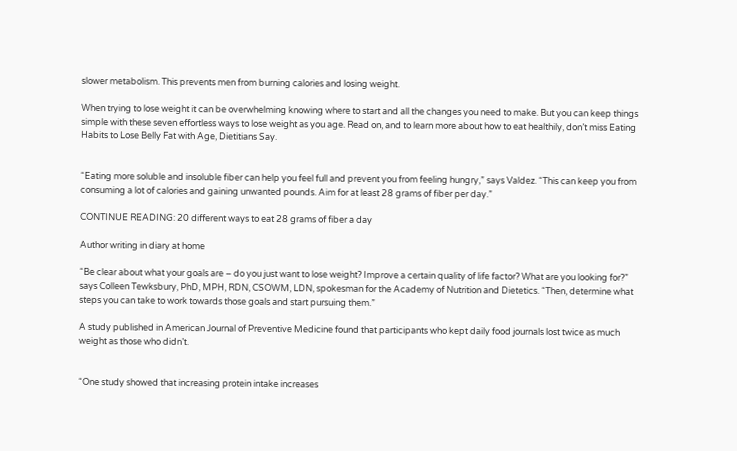slower metabolism. This prevents men from burning calories and losing weight.

When trying to lose weight it can be overwhelming knowing where to start and all the changes you need to make. But you can keep things simple with these seven effortless ways to lose weight as you age. Read on, and to learn more about how to eat healthily, don’t miss Eating Habits to Lose Belly Fat with Age, Dietitians Say.


“Eating more soluble and insoluble fiber can help you feel full and prevent you from feeling hungry,” says Valdez. “This can keep you from consuming a lot of calories and gaining unwanted pounds. Aim for at least 28 grams of fiber per day.”

CONTINUE READING: 20 different ways to eat 28 grams of fiber a day

Author writing in diary at home

“Be clear about what your goals are – do you just want to lose weight? Improve a certain quality of life factor? What are you looking for?” says Colleen Tewksbury, PhD, MPH, RDN, CSOWM, LDN, spokesman for the Academy of Nutrition and Dietetics. “Then, determine what steps you can take to work towards those goals and start pursuing them.”

A study published in American Journal of Preventive Medicine found that participants who kept daily food journals lost twice as much weight as those who didn’t.


“One study showed that increasing protein intake increases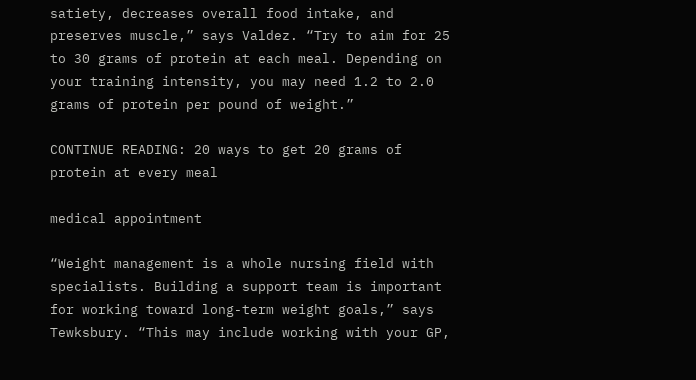satiety, decreases overall food intake, and preserves muscle,” says Valdez. “Try to aim for 25 to 30 grams of protein at each meal. Depending on your training intensity, you may need 1.2 to 2.0 grams of protein per pound of weight.”

CONTINUE READING: 20 ways to get 20 grams of protein at every meal

medical appointment

“Weight management is a whole nursing field with specialists. Building a support team is important for working toward long-term weight goals,” says Tewksbury. “This may include working with your GP,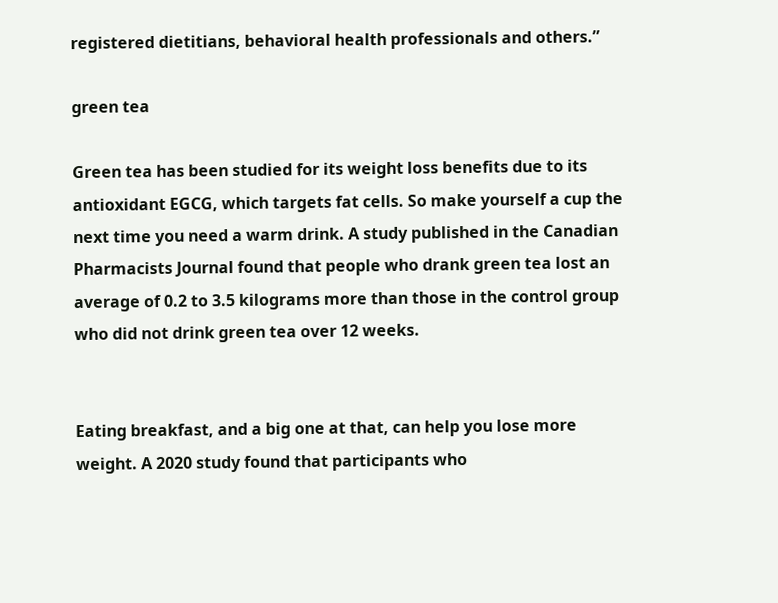registered dietitians, behavioral health professionals and others.”

green tea

Green tea has been studied for its weight loss benefits due to its antioxidant EGCG, which targets fat cells. So make yourself a cup the next time you need a warm drink. A study published in the Canadian Pharmacists Journal found that people who drank green tea lost an average of 0.2 to 3.5 kilograms more than those in the control group who did not drink green tea over 12 weeks.


Eating breakfast, and a big one at that, can help you lose more weight. A 2020 study found that participants who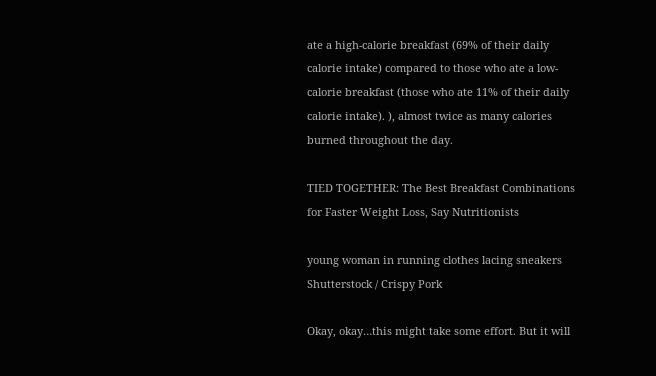ate a high-calorie breakfast (69% of their daily calorie intake) compared to those who ate a low-calorie breakfast (those who ate 11% of their daily calorie intake). ), almost twice as many calories burned throughout the day.

TIED TOGETHER: The Best Breakfast Combinations for Faster Weight Loss, Say Nutritionists

young woman in running clothes lacing sneakers
Shutterstock / Crispy Pork

Okay, okay…this might take some effort. But it will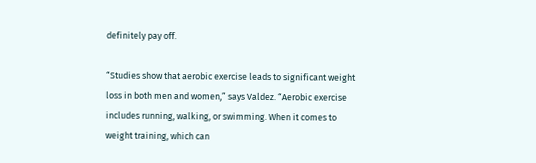definitely pay off.

“Studies show that aerobic exercise leads to significant weight loss in both men and women,” says Valdez. “Aerobic exercise includes running, walking, or swimming. When it comes to weight training, which can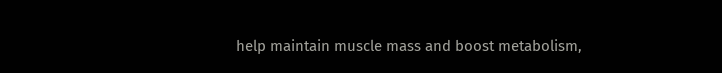help maintain muscle mass and boost metabolism,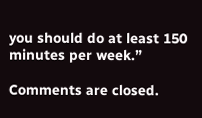you should do at least 150 minutes per week.”

Comments are closed.